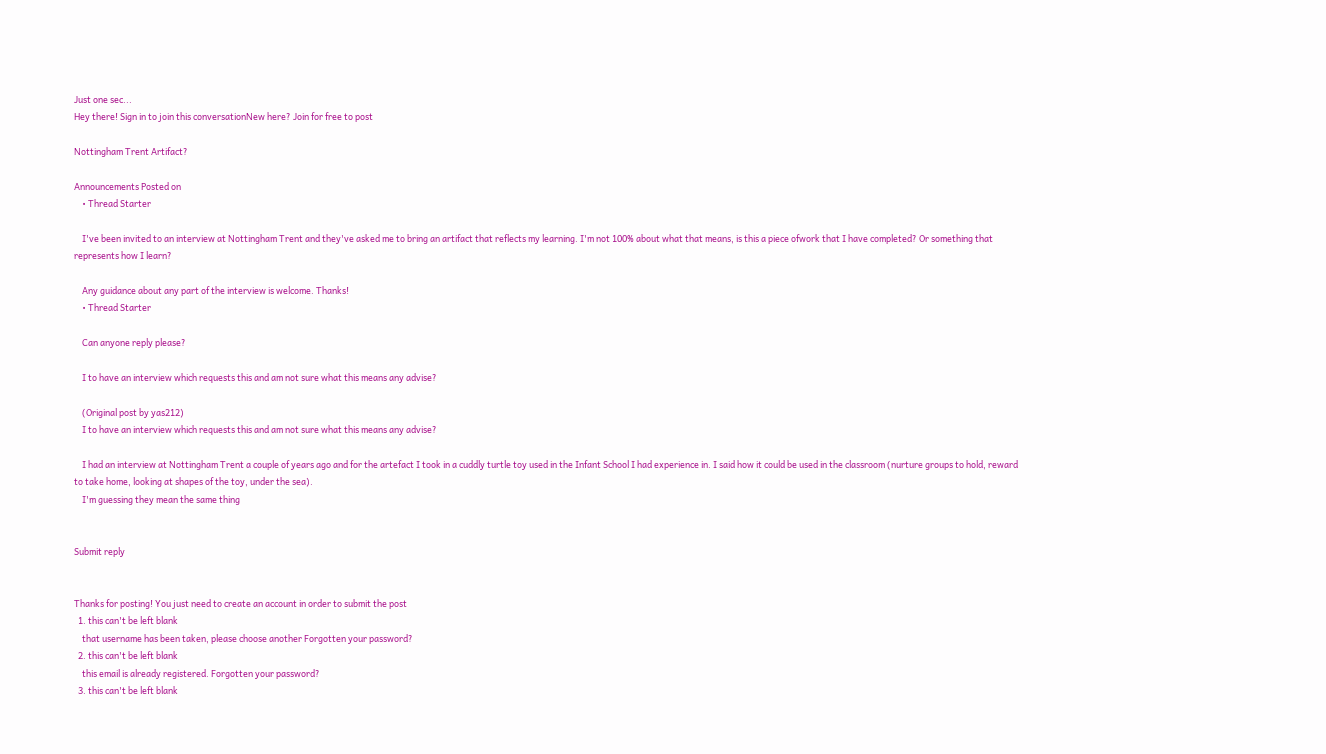Just one sec...
Hey there! Sign in to join this conversationNew here? Join for free to post

Nottingham Trent Artifact?

Announcements Posted on
    • Thread Starter

    I've been invited to an interview at Nottingham Trent and they've asked me to bring an artifact that reflects my learning. I'm not 100% about what that means, is this a piece ofwork that I have completed? Or something that represents how I learn?

    Any guidance about any part of the interview is welcome. Thanks!
    • Thread Starter

    Can anyone reply please?

    I to have an interview which requests this and am not sure what this means any advise?

    (Original post by yas212)
    I to have an interview which requests this and am not sure what this means any advise?

    I had an interview at Nottingham Trent a couple of years ago and for the artefact I took in a cuddly turtle toy used in the Infant School I had experience in. I said how it could be used in the classroom (nurture groups to hold, reward to take home, looking at shapes of the toy, under the sea).
    I'm guessing they mean the same thing


Submit reply


Thanks for posting! You just need to create an account in order to submit the post
  1. this can't be left blank
    that username has been taken, please choose another Forgotten your password?
  2. this can't be left blank
    this email is already registered. Forgotten your password?
  3. this can't be left blank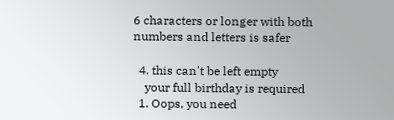6 characters or longer with both numbers and letters is safer

  4. this can't be left empty
    your full birthday is required
  1. Oops, you need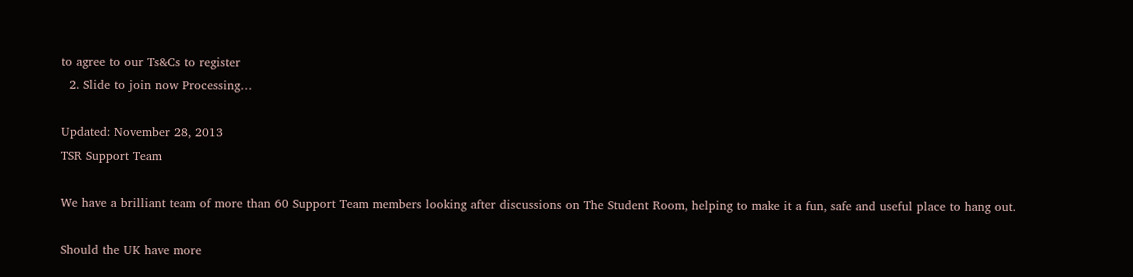to agree to our Ts&Cs to register
  2. Slide to join now Processing…

Updated: November 28, 2013
TSR Support Team

We have a brilliant team of more than 60 Support Team members looking after discussions on The Student Room, helping to make it a fun, safe and useful place to hang out.

Should the UK have more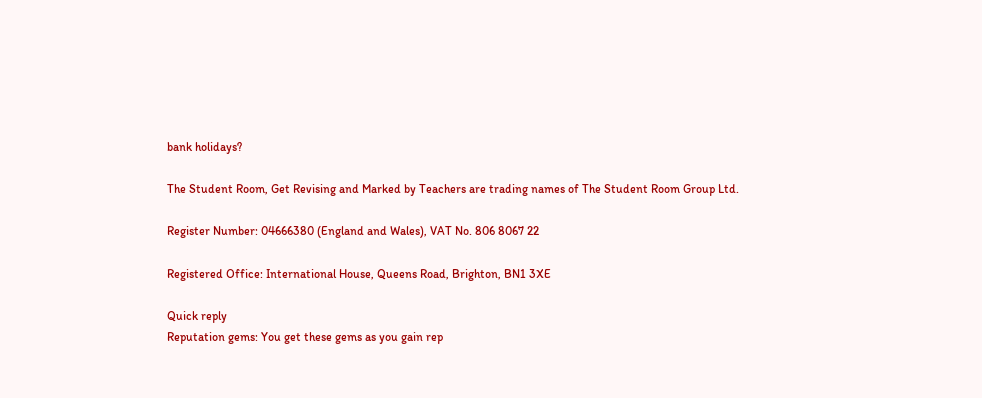bank holidays?

The Student Room, Get Revising and Marked by Teachers are trading names of The Student Room Group Ltd.

Register Number: 04666380 (England and Wales), VAT No. 806 8067 22

Registered Office: International House, Queens Road, Brighton, BN1 3XE

Quick reply
Reputation gems: You get these gems as you gain rep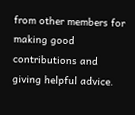from other members for making good contributions and giving helpful advice.